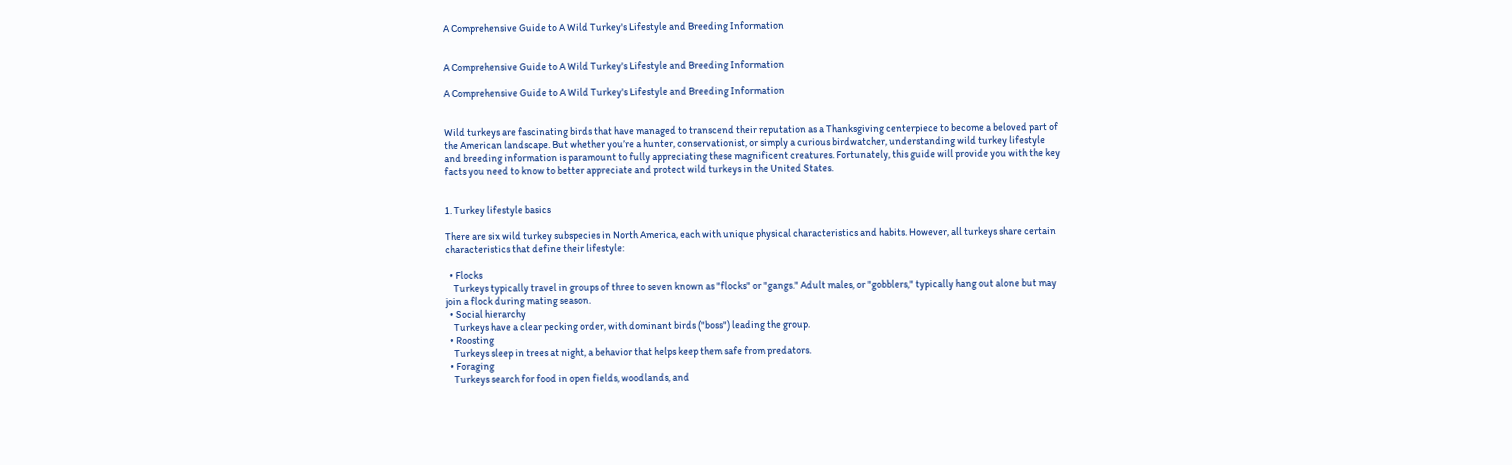A Comprehensive Guide to A Wild Turkey's Lifestyle and Breeding Information


A Comprehensive Guide to A Wild Turkey's Lifestyle and Breeding Information

A Comprehensive Guide to A Wild Turkey's Lifestyle and Breeding Information


Wild turkeys are fascinating birds that have managed to transcend their reputation as a Thanksgiving centerpiece to become a beloved part of the American landscape. But whether you’re a hunter, conservationist, or simply a curious birdwatcher, understanding wild turkey lifestyle and breeding information is paramount to fully appreciating these magnificent creatures. Fortunately, this guide will provide you with the key facts you need to know to better appreciate and protect wild turkeys in the United States.


1. Turkey lifestyle basics

There are six wild turkey subspecies in North America, each with unique physical characteristics and habits. However, all turkeys share certain characteristics that define their lifestyle:

  • Flocks
    Turkeys typically travel in groups of three to seven known as "flocks" or "gangs." Adult males, or "gobblers," typically hang out alone but may join a flock during mating season.
  • Social hierarchy
    Turkeys have a clear pecking order, with dominant birds ("boss") leading the group.
  • Roosting
    Turkeys sleep in trees at night, a behavior that helps keep them safe from predators.
  • Foraging
    Turkeys search for food in open fields, woodlands, and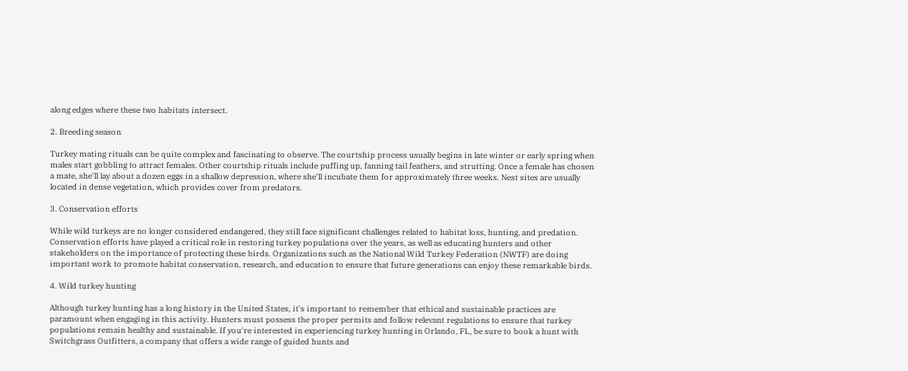along edges where these two habitats intersect.

2. Breeding season

Turkey mating rituals can be quite complex and fascinating to observe. The courtship process usually begins in late winter or early spring when males start gobbling to attract females. Other courtship rituals include puffing up, fanning tail feathers, and strutting. Once a female has chosen a mate, she'll lay about a dozen eggs in a shallow depression, where she'll incubate them for approximately three weeks. Nest sites are usually located in dense vegetation, which provides cover from predators.

3. Conservation efforts

While wild turkeys are no longer considered endangered, they still face significant challenges related to habitat loss, hunting, and predation. Conservation efforts have played a critical role in restoring turkey populations over the years, as well as educating hunters and other stakeholders on the importance of protecting these birds. Organizations such as the National Wild Turkey Federation (NWTF) are doing important work to promote habitat conservation, research, and education to ensure that future generations can enjoy these remarkable birds.

4. Wild turkey hunting

Although turkey hunting has a long history in the United States, it's important to remember that ethical and sustainable practices are paramount when engaging in this activity. Hunters must possess the proper permits and follow relevant regulations to ensure that turkey populations remain healthy and sustainable. If you're interested in experiencing turkey hunting in Orlando, FL, be sure to book a hunt with Switchgrass Outfitters, a company that offers a wide range of guided hunts and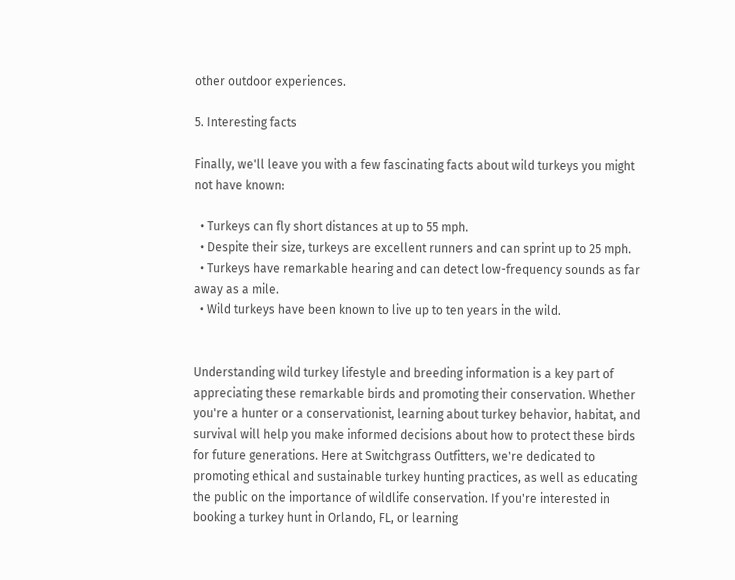other outdoor experiences.

5. Interesting facts

Finally, we'll leave you with a few fascinating facts about wild turkeys you might not have known:

  • Turkeys can fly short distances at up to 55 mph.
  • Despite their size, turkeys are excellent runners and can sprint up to 25 mph.
  • Turkeys have remarkable hearing and can detect low-frequency sounds as far away as a mile.
  • Wild turkeys have been known to live up to ten years in the wild.


Understanding wild turkey lifestyle and breeding information is a key part of appreciating these remarkable birds and promoting their conservation. Whether you're a hunter or a conservationist, learning about turkey behavior, habitat, and survival will help you make informed decisions about how to protect these birds for future generations. Here at Switchgrass Outfitters, we're dedicated to promoting ethical and sustainable turkey hunting practices, as well as educating the public on the importance of wildlife conservation. If you're interested in booking a turkey hunt in Orlando, FL, or learning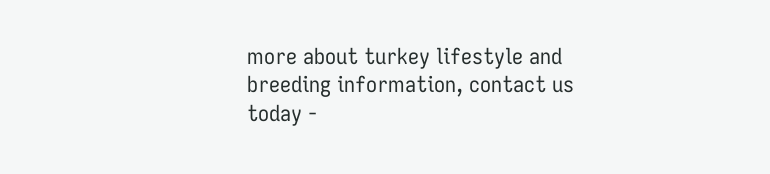more about turkey lifestyle and breeding information, contact us today -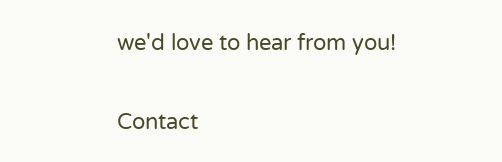we'd love to hear from you!

Contact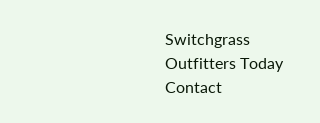Switchgrass Outfitters Today Contact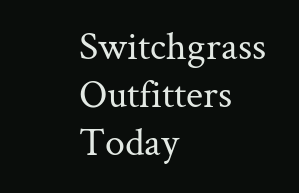Switchgrass Outfitters Today